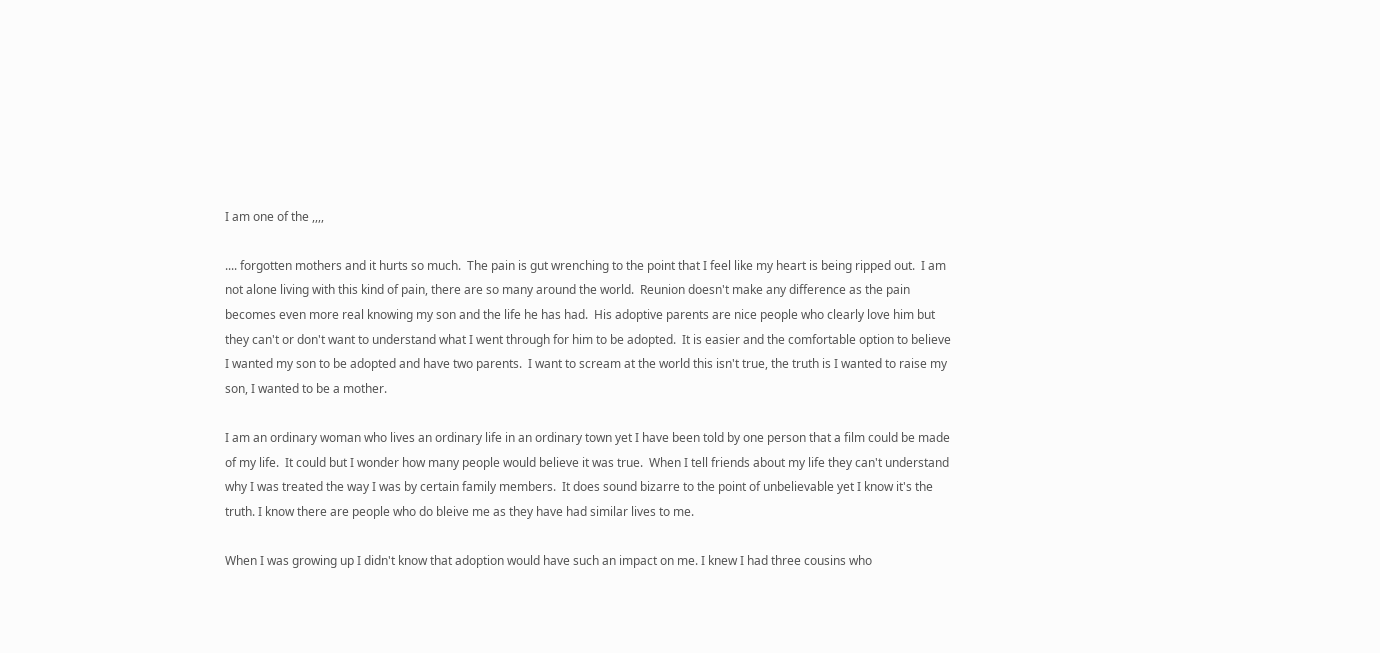I am one of the ,,,,

.... forgotten mothers and it hurts so much.  The pain is gut wrenching to the point that I feel like my heart is being ripped out.  I am not alone living with this kind of pain, there are so many around the world.  Reunion doesn't make any difference as the pain becomes even more real knowing my son and the life he has had.  His adoptive parents are nice people who clearly love him but they can't or don't want to understand what I went through for him to be adopted.  It is easier and the comfortable option to believe I wanted my son to be adopted and have two parents.  I want to scream at the world this isn't true, the truth is I wanted to raise my son, I wanted to be a mother.

I am an ordinary woman who lives an ordinary life in an ordinary town yet I have been told by one person that a film could be made of my life.  It could but I wonder how many people would believe it was true.  When I tell friends about my life they can't understand why I was treated the way I was by certain family members.  It does sound bizarre to the point of unbelievable yet I know it's the truth. I know there are people who do bleive me as they have had similar lives to me.

When I was growing up I didn't know that adoption would have such an impact on me. I knew I had three cousins who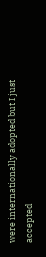were internationally adopted but I just accepted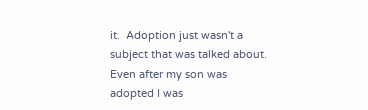it.  Adoption just wasn't a subject that was talked about.  Even after my son was adopted I was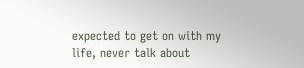expected to get on with my life, never talk about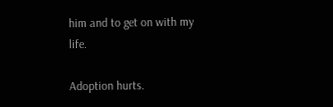him and to get on with my life.

Adoption hurts.